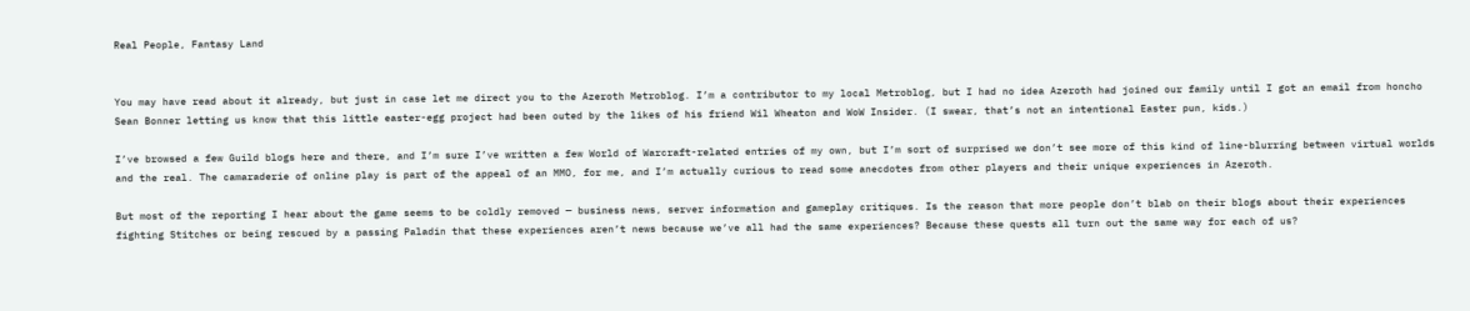Real People, Fantasy Land


You may have read about it already, but just in case let me direct you to the Azeroth Metroblog. I’m a contributor to my local Metroblog, but I had no idea Azeroth had joined our family until I got an email from honcho Sean Bonner letting us know that this little easter-egg project had been outed by the likes of his friend Wil Wheaton and WoW Insider. (I swear, that’s not an intentional Easter pun, kids.)

I’ve browsed a few Guild blogs here and there, and I’m sure I’ve written a few World of Warcraft-related entries of my own, but I’m sort of surprised we don’t see more of this kind of line-blurring between virtual worlds and the real. The camaraderie of online play is part of the appeal of an MMO, for me, and I’m actually curious to read some anecdotes from other players and their unique experiences in Azeroth.

But most of the reporting I hear about the game seems to be coldly removed — business news, server information and gameplay critiques. Is the reason that more people don’t blab on their blogs about their experiences fighting Stitches or being rescued by a passing Paladin that these experiences aren’t news because we’ve all had the same experiences? Because these quests all turn out the same way for each of us?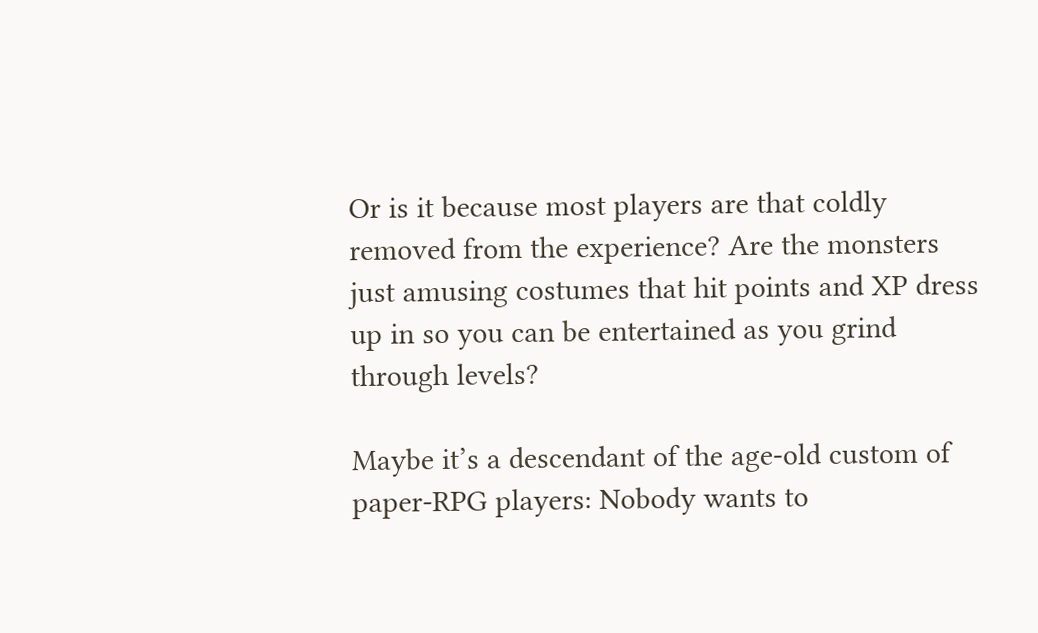Or is it because most players are that coldly removed from the experience? Are the monsters just amusing costumes that hit points and XP dress up in so you can be entertained as you grind through levels?

Maybe it’s a descendant of the age-old custom of paper-RPG players: Nobody wants to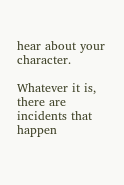hear about your character.

Whatever it is, there are incidents that happen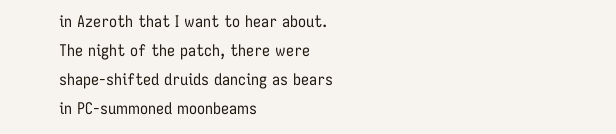in Azeroth that I want to hear about. The night of the patch, there were shape-shifted druids dancing as bears in PC-summoned moonbeams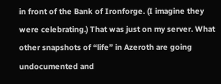in front of the Bank of Ironforge. (I imagine they were celebrating.) That was just on my server. What other snapshots of “life” in Azeroth are going undocumented and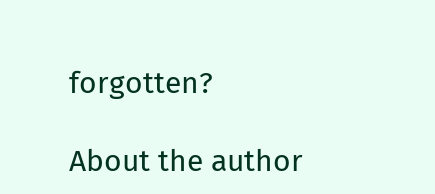forgotten?

About the author